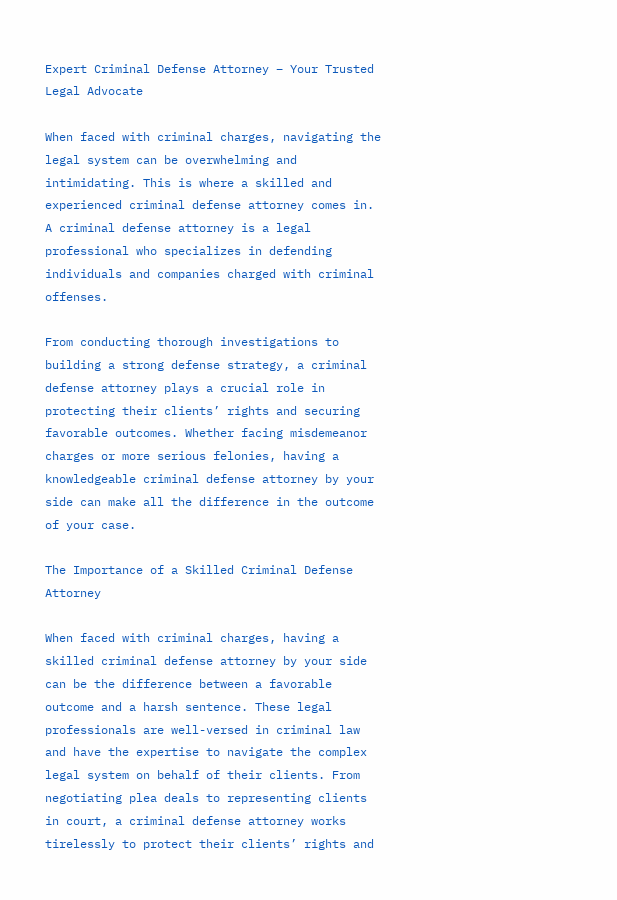Expert Criminal Defense Attorney – Your Trusted Legal Advocate

When faced with criminal charges, navigating the legal system can be overwhelming and intimidating. This is where a skilled and experienced criminal defense attorney comes in. A criminal defense attorney is a legal professional who specializes in defending individuals and companies charged with criminal offenses.

From conducting thorough investigations to building a strong defense strategy, a criminal defense attorney plays a crucial role in protecting their clients’ rights and securing favorable outcomes. Whether facing misdemeanor charges or more serious felonies, having a knowledgeable criminal defense attorney by your side can make all the difference in the outcome of your case.

The Importance of a Skilled Criminal Defense Attorney

When faced with criminal charges, having a skilled criminal defense attorney by your side can be the difference between a favorable outcome and a harsh sentence. These legal professionals are well-versed in criminal law and have the expertise to navigate the complex legal system on behalf of their clients. From negotiating plea deals to representing clients in court, a criminal defense attorney works tirelessly to protect their clients’ rights and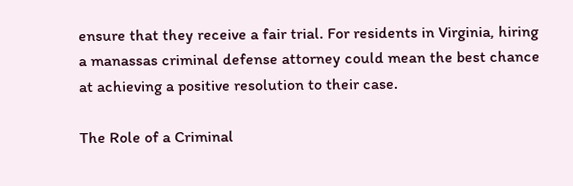ensure that they receive a fair trial. For residents in Virginia, hiring a manassas criminal defense attorney could mean the best chance at achieving a positive resolution to their case.

The Role of a Criminal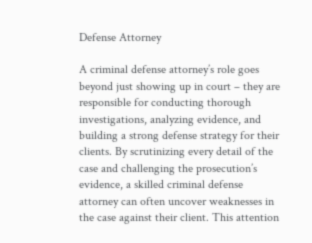Defense Attorney

A criminal defense attorney’s role goes beyond just showing up in court – they are responsible for conducting thorough investigations, analyzing evidence, and building a strong defense strategy for their clients. By scrutinizing every detail of the case and challenging the prosecution’s evidence, a skilled criminal defense attorney can often uncover weaknesses in the case against their client. This attention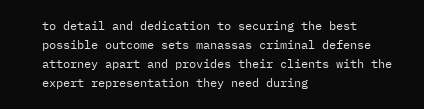to detail and dedication to securing the best possible outcome sets manassas criminal defense attorney apart and provides their clients with the expert representation they need during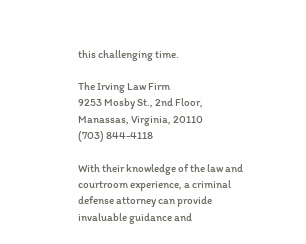this challenging time.

The Irving Law Firm
9253 Mosby St., 2nd Floor, Manassas, Virginia, 20110
(703) 844-4118

With their knowledge of the law and courtroom experience, a criminal defense attorney can provide invaluable guidance and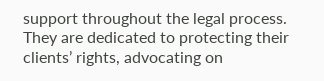support throughout the legal process. They are dedicated to protecting their clients’ rights, advocating on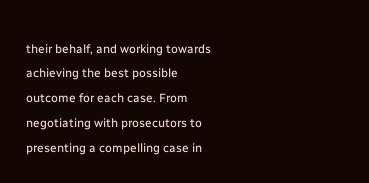their behalf, and working towards achieving the best possible outcome for each case. From negotiating with prosecutors to presenting a compelling case in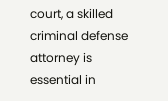court, a skilled criminal defense attorney is essential in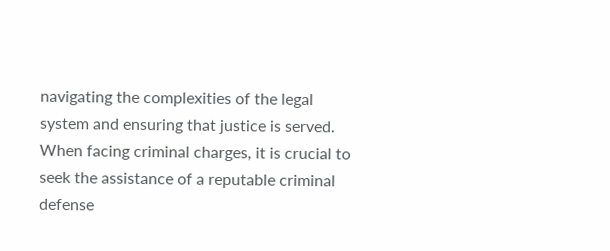navigating the complexities of the legal system and ensuring that justice is served. When facing criminal charges, it is crucial to seek the assistance of a reputable criminal defense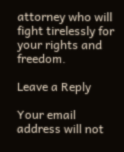attorney who will fight tirelessly for your rights and freedom.

Leave a Reply

Your email address will not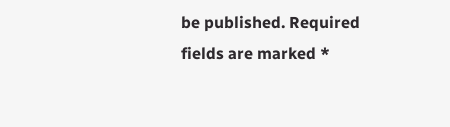be published. Required fields are marked *